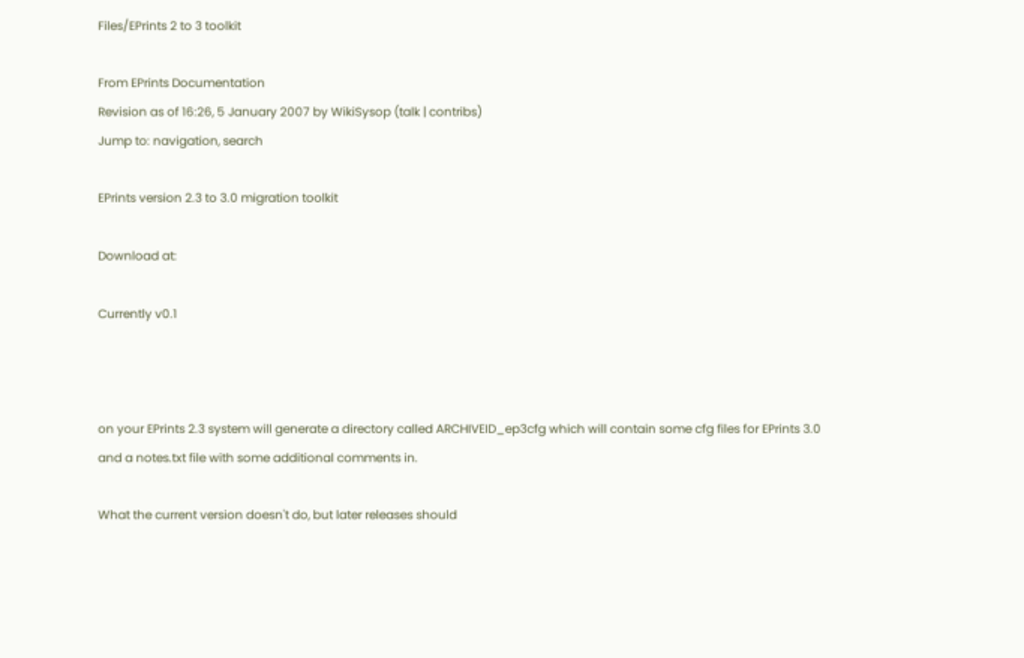Files/EPrints 2 to 3 toolkit

From EPrints Documentation
Revision as of 16:26, 5 January 2007 by WikiSysop (talk | contribs)
Jump to: navigation, search

EPrints version 2.3 to 3.0 migration toolkit

Download at:

Currently v0.1



on your EPrints 2.3 system will generate a directory called ARCHIVEID_ep3cfg which will contain some cfg files for EPrints 3.0 and a notes.txt file with some additional comments in.

What the current version doesn't do, but later releases should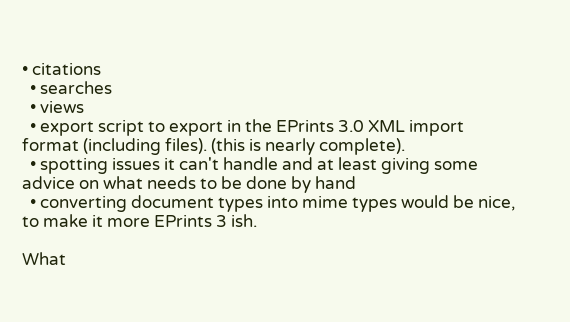• citations
  • searches
  • views
  • export script to export in the EPrints 3.0 XML import format (including files). (this is nearly complete).
  • spotting issues it can't handle and at least giving some advice on what needs to be done by hand
  • converting document types into mime types would be nice, to make it more EPrints 3 ish.

What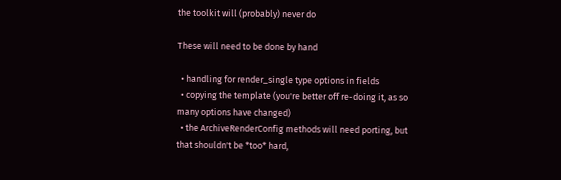the toolkit will (probably) never do

These will need to be done by hand

  • handling for render_single type options in fields
  • copying the template (you're better off re-doing it, as so many options have changed)
  • the ArchiveRenderConfig methods will need porting, but that shouldn't be *too* hard,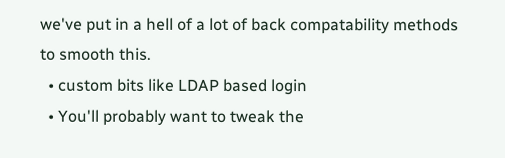we've put in a hell of a lot of back compatability methods to smooth this.
  • custom bits like LDAP based login
  • You'll probably want to tweak the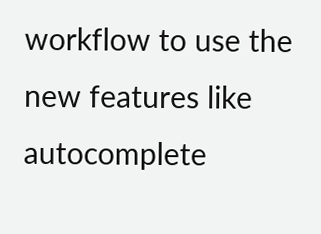workflow to use the new features like autocomplete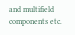and multifield components etc.